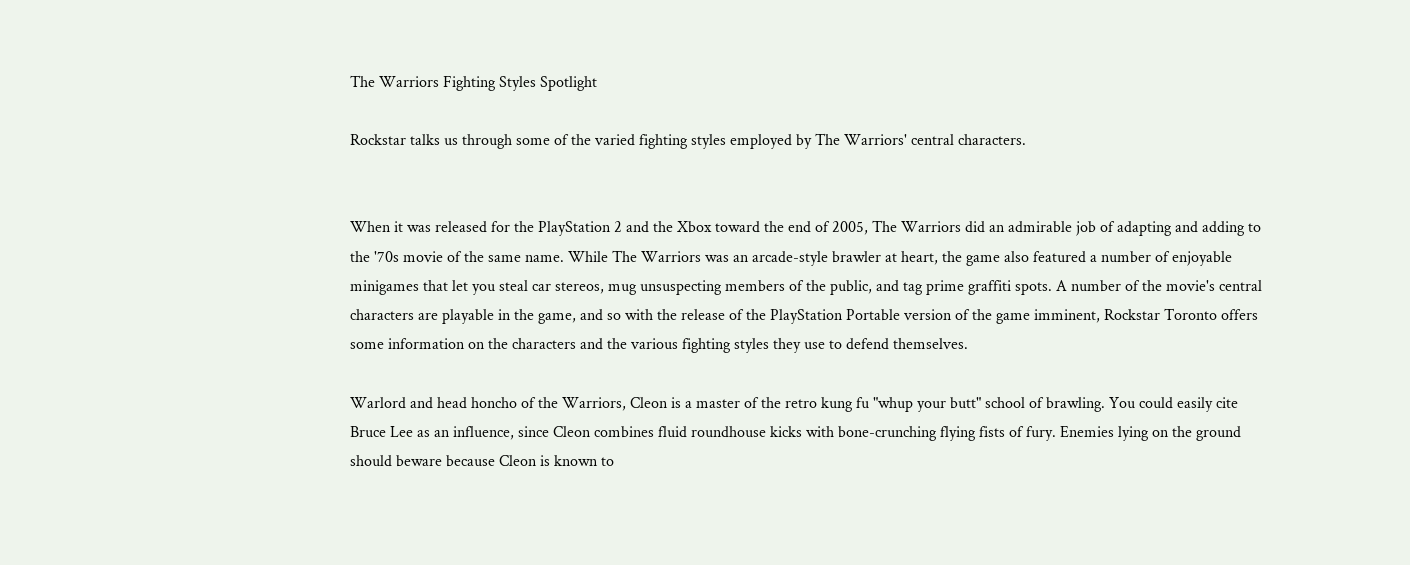The Warriors Fighting Styles Spotlight

Rockstar talks us through some of the varied fighting styles employed by The Warriors' central characters.


When it was released for the PlayStation 2 and the Xbox toward the end of 2005, The Warriors did an admirable job of adapting and adding to the '70s movie of the same name. While The Warriors was an arcade-style brawler at heart, the game also featured a number of enjoyable minigames that let you steal car stereos, mug unsuspecting members of the public, and tag prime graffiti spots. A number of the movie's central characters are playable in the game, and so with the release of the PlayStation Portable version of the game imminent, Rockstar Toronto offers some information on the characters and the various fighting styles they use to defend themselves.

Warlord and head honcho of the Warriors, Cleon is a master of the retro kung fu "whup your butt" school of brawling. You could easily cite Bruce Lee as an influence, since Cleon combines fluid roundhouse kicks with bone-crunching flying fists of fury. Enemies lying on the ground should beware because Cleon is known to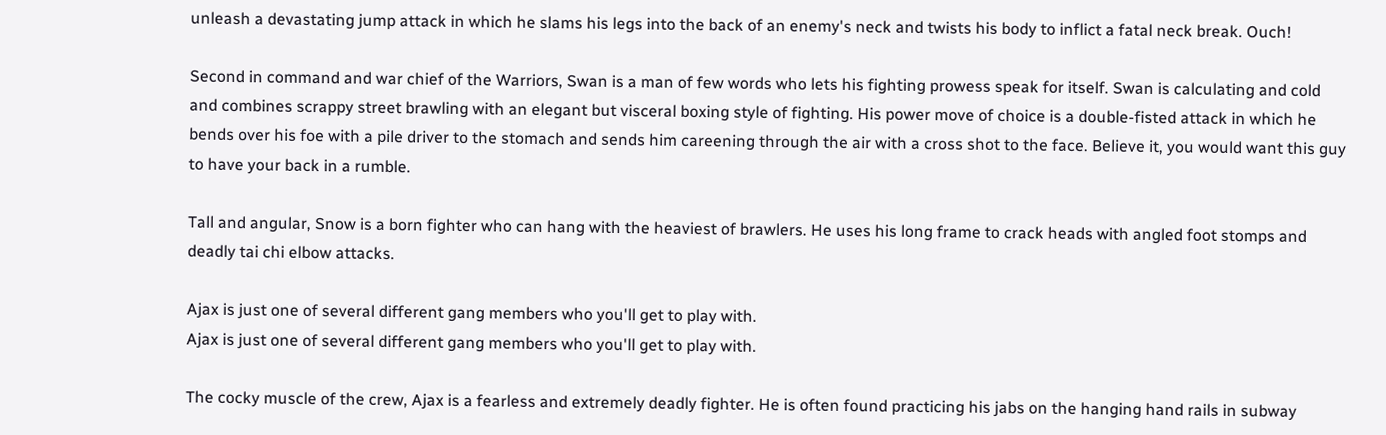unleash a devastating jump attack in which he slams his legs into the back of an enemy's neck and twists his body to inflict a fatal neck break. Ouch!

Second in command and war chief of the Warriors, Swan is a man of few words who lets his fighting prowess speak for itself. Swan is calculating and cold and combines scrappy street brawling with an elegant but visceral boxing style of fighting. His power move of choice is a double-fisted attack in which he bends over his foe with a pile driver to the stomach and sends him careening through the air with a cross shot to the face. Believe it, you would want this guy to have your back in a rumble.

Tall and angular, Snow is a born fighter who can hang with the heaviest of brawlers. He uses his long frame to crack heads with angled foot stomps and deadly tai chi elbow attacks.

Ajax is just one of several different gang members who you'll get to play with.
Ajax is just one of several different gang members who you'll get to play with.

The cocky muscle of the crew, Ajax is a fearless and extremely deadly fighter. He is often found practicing his jabs on the hanging hand rails in subway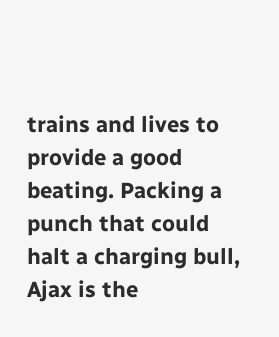trains and lives to provide a good beating. Packing a punch that could halt a charging bull, Ajax is the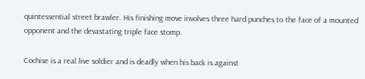quintessential street brawler. His finishing move involves three hard punches to the face of a mounted opponent and the devastating triple face stomp.

Cochise is a real live soldier and is deadly when his back is against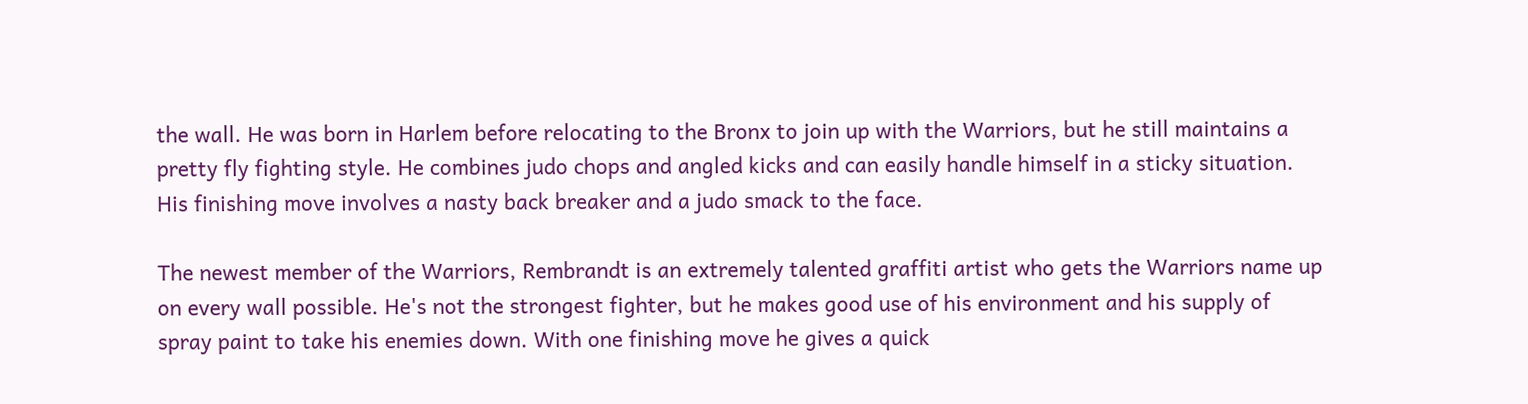the wall. He was born in Harlem before relocating to the Bronx to join up with the Warriors, but he still maintains a pretty fly fighting style. He combines judo chops and angled kicks and can easily handle himself in a sticky situation. His finishing move involves a nasty back breaker and a judo smack to the face.

The newest member of the Warriors, Rembrandt is an extremely talented graffiti artist who gets the Warriors name up on every wall possible. He's not the strongest fighter, but he makes good use of his environment and his supply of spray paint to take his enemies down. With one finishing move he gives a quick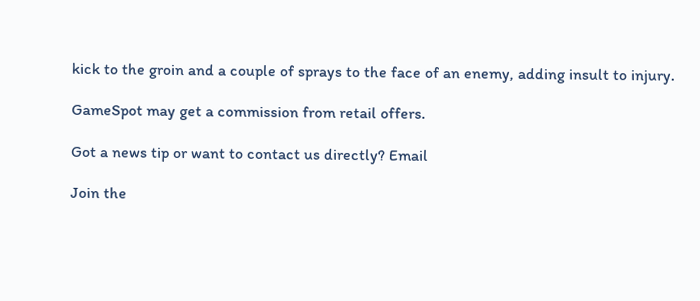kick to the groin and a couple of sprays to the face of an enemy, adding insult to injury.

GameSpot may get a commission from retail offers.

Got a news tip or want to contact us directly? Email

Join the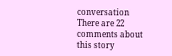conversation
There are 22 comments about this story